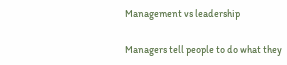Management vs leadership

Managers tell people to do what they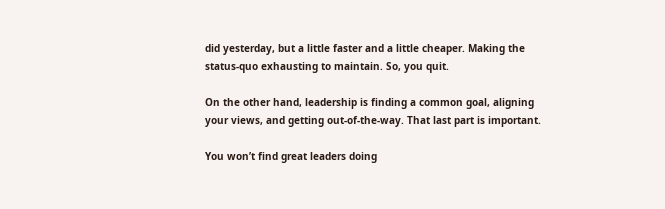did yesterday, but a little faster and a little cheaper. Making the status-quo exhausting to maintain. So, you quit.

On the other hand, leadership is finding a common goal, aligning your views, and getting out-of-the-way. That last part is important.

You won’t find great leaders doing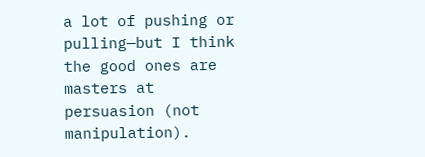a lot of pushing or pulling—but I think the good ones are masters at persuasion (not manipulation).